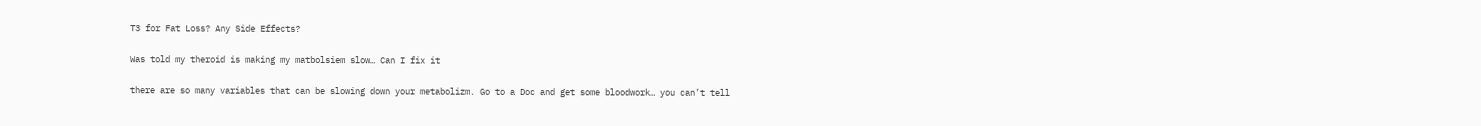T3 for Fat Loss? Any Side Effects?

Was told my theroid is making my matbolsiem slow… Can I fix it

there are so many variables that can be slowing down your metabolizm. Go to a Doc and get some bloodwork… you can’t tell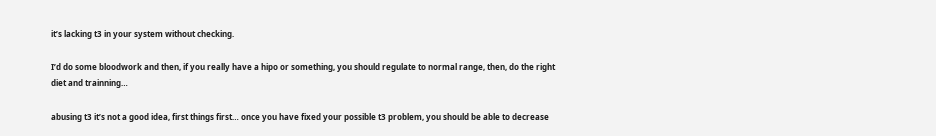it’s lacking t3 in your system without checking.

I’d do some bloodwork and then, if you really have a hipo or something, you should regulate to normal range, then, do the right diet and trainning…

abusing t3 it’s not a good idea, first things first… once you have fixed your possible t3 problem, you should be able to decrease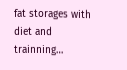fat storages with diet and trainning…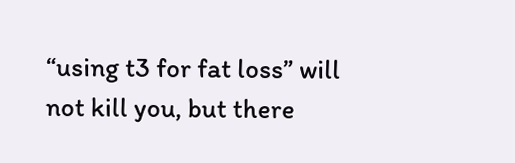“using t3 for fat loss” will not kill you, but there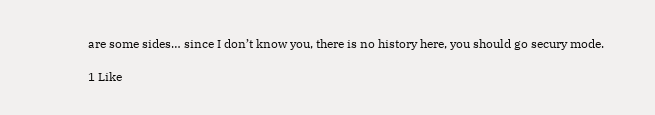are some sides… since I don’t know you, there is no history here, you should go secury mode.

1 Like